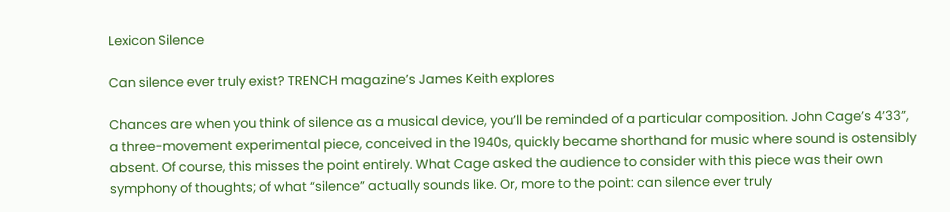Lexicon Silence

Can silence ever truly exist? TRENCH magazine’s James Keith explores

Chances are when you think of silence as a musical device, you’ll be reminded of a particular composition. John Cage’s 4’33”, a three-movement experimental piece, conceived in the 1940s, quickly became shorthand for music where sound is ostensibly absent. Of course, this misses the point entirely. What Cage asked the audience to consider with this piece was their own symphony of thoughts; of what “silence” actually sounds like. Or, more to the point: can silence ever truly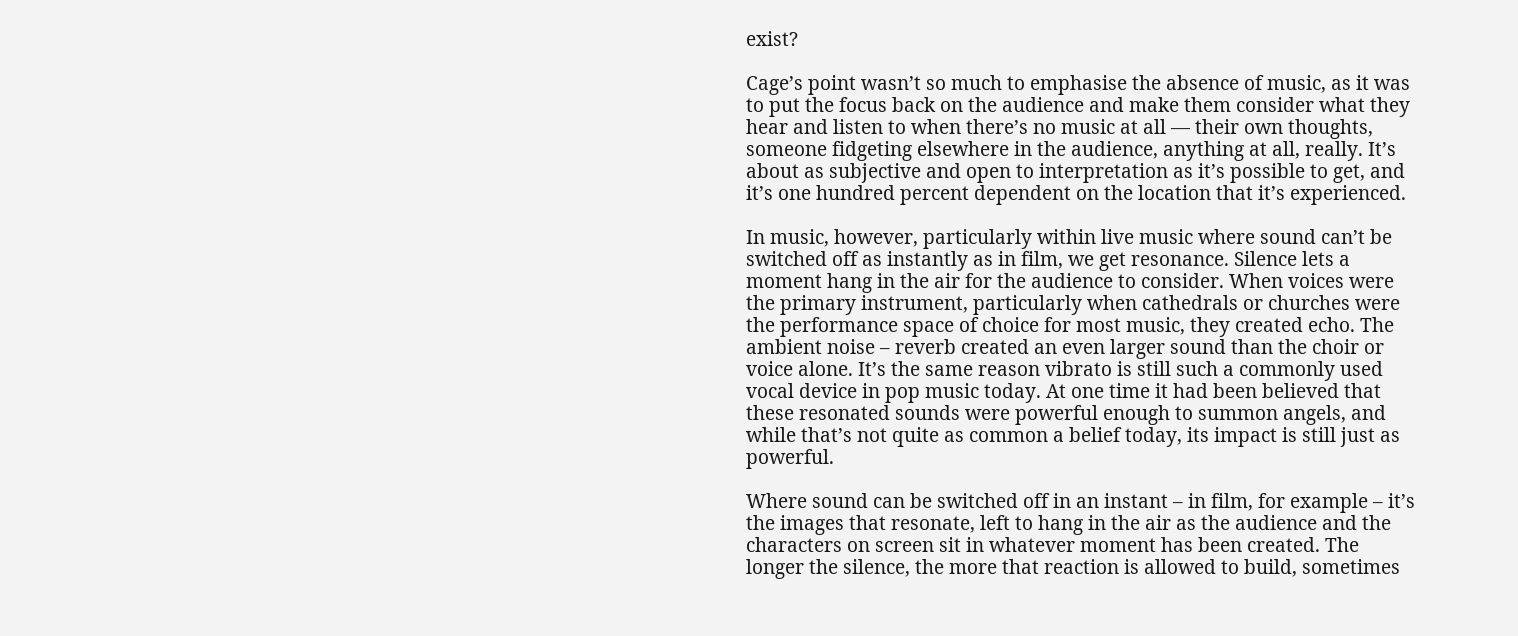exist?

Cage’s point wasn’t so much to emphasise the absence of music, as it was to put the focus back on the audience and make them consider what they hear and listen to when there’s no music at all — their own thoughts, someone fidgeting elsewhere in the audience, anything at all, really. It’s about as subjective and open to interpretation as it’s possible to get, and it’s one hundred percent dependent on the location that it’s experienced.

In music, however, particularly within live music where sound can’t be switched off as instantly as in film, we get resonance. Silence lets a moment hang in the air for the audience to consider. When voices were the primary instrument, particularly when cathedrals or churches were the performance space of choice for most music, they created echo. The ambient noise – reverb created an even larger sound than the choir or voice alone. It’s the same reason vibrato is still such a commonly used vocal device in pop music today. At one time it had been believed that these resonated sounds were powerful enough to summon angels, and while that’s not quite as common a belief today, its impact is still just as powerful.

Where sound can be switched off in an instant – in film, for example – it’s the images that resonate, left to hang in the air as the audience and the characters on screen sit in whatever moment has been created. The longer the silence, the more that reaction is allowed to build, sometimes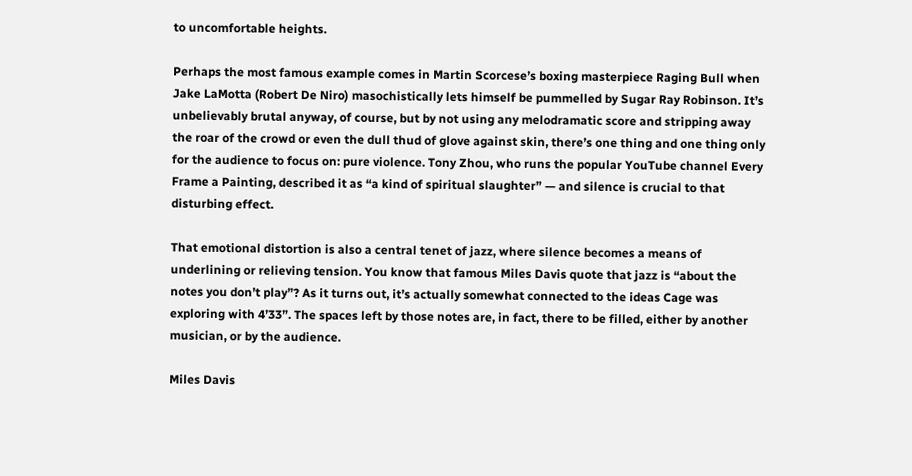to uncomfortable heights.

Perhaps the most famous example comes in Martin Scorcese’s boxing masterpiece Raging Bull when Jake LaMotta (Robert De Niro) masochistically lets himself be pummelled by Sugar Ray Robinson. It’s unbelievably brutal anyway, of course, but by not using any melodramatic score and stripping away the roar of the crowd or even the dull thud of glove against skin, there’s one thing and one thing only for the audience to focus on: pure violence. Tony Zhou, who runs the popular YouTube channel Every Frame a Painting, described it as “a kind of spiritual slaughter” — and silence is crucial to that disturbing effect.

That emotional distortion is also a central tenet of jazz, where silence becomes a means of underlining or relieving tension. You know that famous Miles Davis quote that jazz is “about the notes you don’t play”? As it turns out, it’s actually somewhat connected to the ideas Cage was exploring with 4’33”. The spaces left by those notes are, in fact, there to be filled, either by another musician, or by the audience.

Miles Davis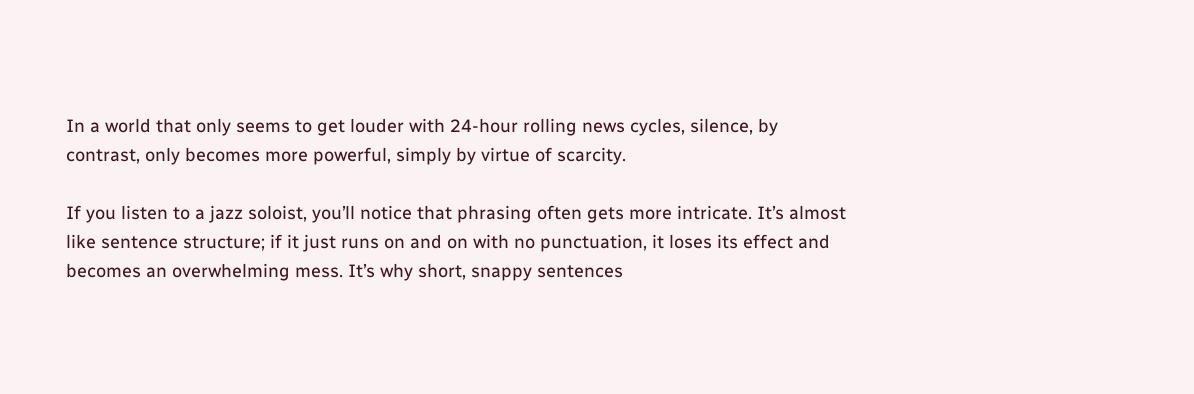In a world that only seems to get louder with 24-hour rolling news cycles, silence, by contrast, only becomes more powerful, simply by virtue of scarcity.

If you listen to a jazz soloist, you’ll notice that phrasing often gets more intricate. It’s almost like sentence structure; if it just runs on and on with no punctuation, it loses its effect and becomes an overwhelming mess. It’s why short, snappy sentences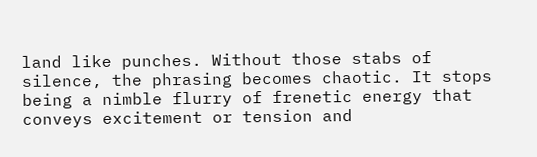land like punches. Without those stabs of silence, the phrasing becomes chaotic. It stops being a nimble flurry of frenetic energy that conveys excitement or tension and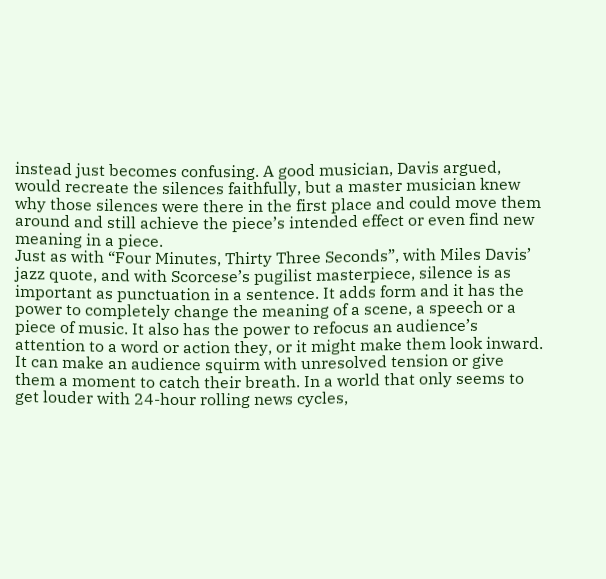instead just becomes confusing. A good musician, Davis argued, would recreate the silences faithfully, but a master musician knew why those silences were there in the first place and could move them around and still achieve the piece’s intended effect or even find new meaning in a piece.
Just as with “Four Minutes, Thirty Three Seconds”, with Miles Davis’ jazz quote, and with Scorcese’s pugilist masterpiece, silence is as important as punctuation in a sentence. It adds form and it has the power to completely change the meaning of a scene, a speech or a piece of music. It also has the power to refocus an audience’s attention to a word or action they, or it might make them look inward. It can make an audience squirm with unresolved tension or give them a moment to catch their breath. In a world that only seems to get louder with 24-hour rolling news cycles,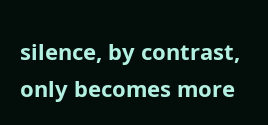silence, by contrast, only becomes more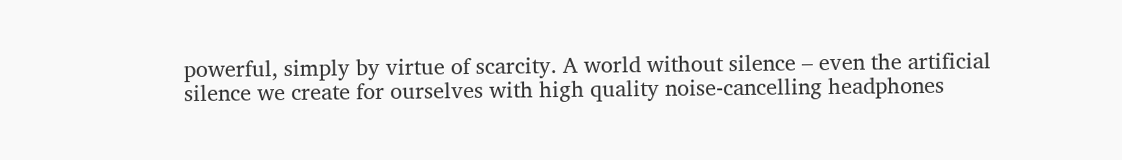powerful, simply by virtue of scarcity. A world without silence – even the artificial silence we create for ourselves with high quality noise-cancelling headphones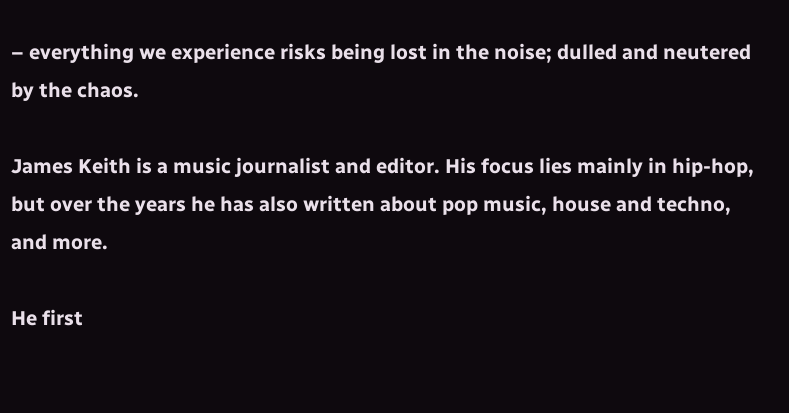– everything we experience risks being lost in the noise; dulled and neutered by the chaos.

James Keith is a music journalist and editor. His focus lies mainly in hip-hop, but over the years he has also written about pop music, house and techno, and more.

He first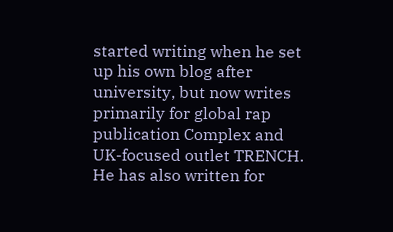started writing when he set up his own blog after university, but now writes primarily for global rap publication Complex and UK-focused outlet TRENCH. He has also written for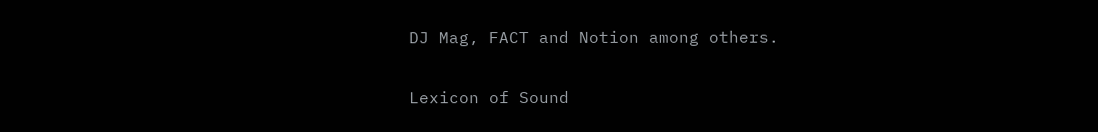DJ Mag, FACT and Notion among others.

Lexicon of Sound